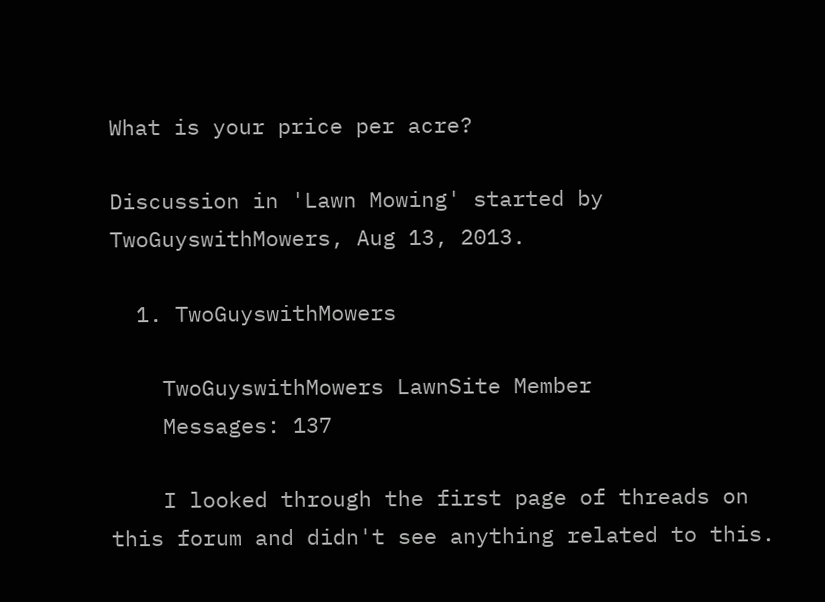What is your price per acre?

Discussion in 'Lawn Mowing' started by TwoGuyswithMowers, Aug 13, 2013.

  1. TwoGuyswithMowers

    TwoGuyswithMowers LawnSite Member
    Messages: 137

    I looked through the first page of threads on this forum and didn't see anything related to this.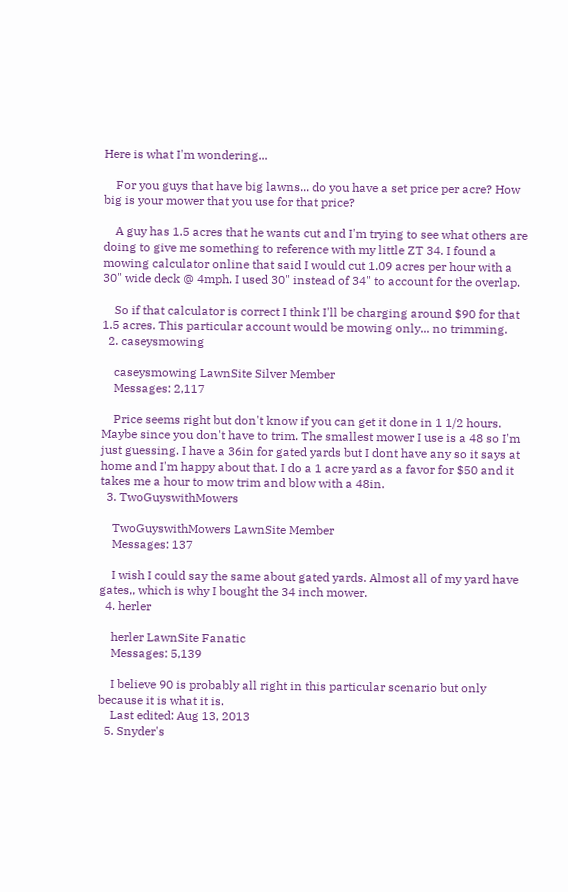Here is what I'm wondering...

    For you guys that have big lawns... do you have a set price per acre? How big is your mower that you use for that price?

    A guy has 1.5 acres that he wants cut and I'm trying to see what others are doing to give me something to reference with my little ZT 34. I found a mowing calculator online that said I would cut 1.09 acres per hour with a 30" wide deck @ 4mph. I used 30" instead of 34" to account for the overlap.

    So if that calculator is correct I think I'll be charging around $90 for that 1.5 acres. This particular account would be mowing only... no trimming.
  2. caseysmowing

    caseysmowing LawnSite Silver Member
    Messages: 2,117

    Price seems right but don't know if you can get it done in 1 1/2 hours. Maybe since you don't have to trim. The smallest mower I use is a 48 so I'm just guessing. I have a 36in for gated yards but I dont have any so it says at home and I'm happy about that. I do a 1 acre yard as a favor for $50 and it takes me a hour to mow trim and blow with a 48in.
  3. TwoGuyswithMowers

    TwoGuyswithMowers LawnSite Member
    Messages: 137

    I wish I could say the same about gated yards. Almost all of my yard have gates,, which is why I bought the 34 inch mower.
  4. herler

    herler LawnSite Fanatic
    Messages: 5,139

    I believe 90 is probably all right in this particular scenario but only because it is what it is.
    Last edited: Aug 13, 2013
  5. Snyder's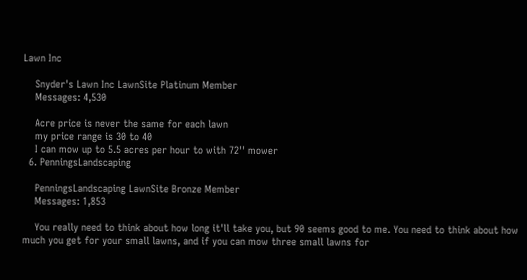Lawn Inc

    Snyder's Lawn Inc LawnSite Platinum Member
    Messages: 4,530

    Acre price is never the same for each lawn
    my price range is 30 to 40
    I can mow up to 5.5 acres per hour to with 72'' mower
  6. PenningsLandscaping

    PenningsLandscaping LawnSite Bronze Member
    Messages: 1,853

    You really need to think about how long it'll take you, but 90 seems good to me. You need to think about how much you get for your small lawns, and if you can mow three small lawns for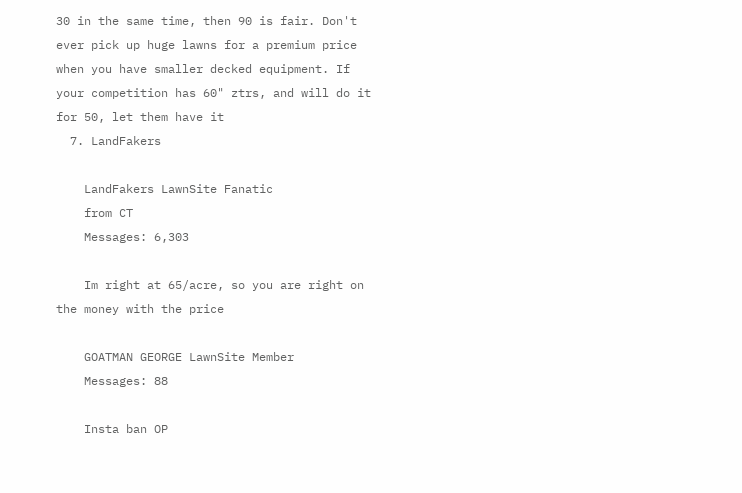30 in the same time, then 90 is fair. Don't ever pick up huge lawns for a premium price when you have smaller decked equipment. If your competition has 60" ztrs, and will do it for 50, let them have it
  7. LandFakers

    LandFakers LawnSite Fanatic
    from CT
    Messages: 6,303

    Im right at 65/acre, so you are right on the money with the price

    GOATMAN GEORGE LawnSite Member
    Messages: 88

    Insta ban OP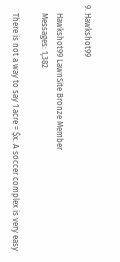9. Hawkshot99

    Hawkshot99 LawnSite Bronze Member
    Messages: 1,382

    There is not a way to say 1 acre = $x. A soccer complex is very easy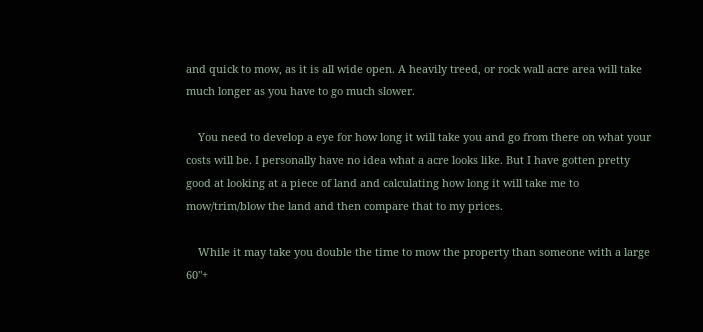and quick to mow, as it is all wide open. A heavily treed, or rock wall acre area will take much longer as you have to go much slower.

    You need to develop a eye for how long it will take you and go from there on what your costs will be. I personally have no idea what a acre looks like. But I have gotten pretty good at looking at a piece of land and calculating how long it will take me to mow/trim/blow the land and then compare that to my prices.

    While it may take you double the time to mow the property than someone with a large 60"+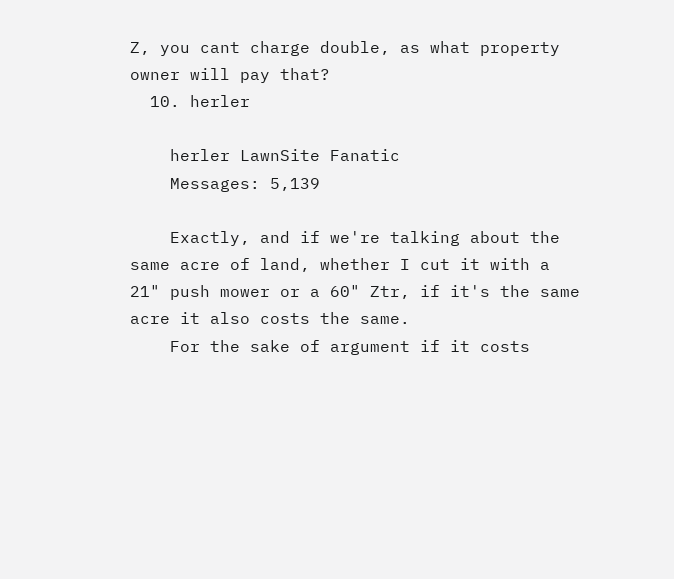Z, you cant charge double, as what property owner will pay that?
  10. herler

    herler LawnSite Fanatic
    Messages: 5,139

    Exactly, and if we're talking about the same acre of land, whether I cut it with a 21" push mower or a 60" Ztr, if it's the same acre it also costs the same.
    For the sake of argument if it costs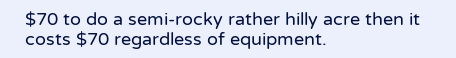$70 to do a semi-rocky rather hilly acre then it costs $70 regardless of equipment.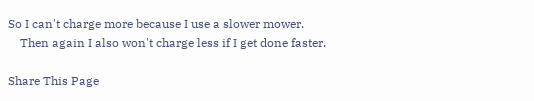So I can't charge more because I use a slower mower.
    Then again I also won't charge less if I get done faster.

Share This Page